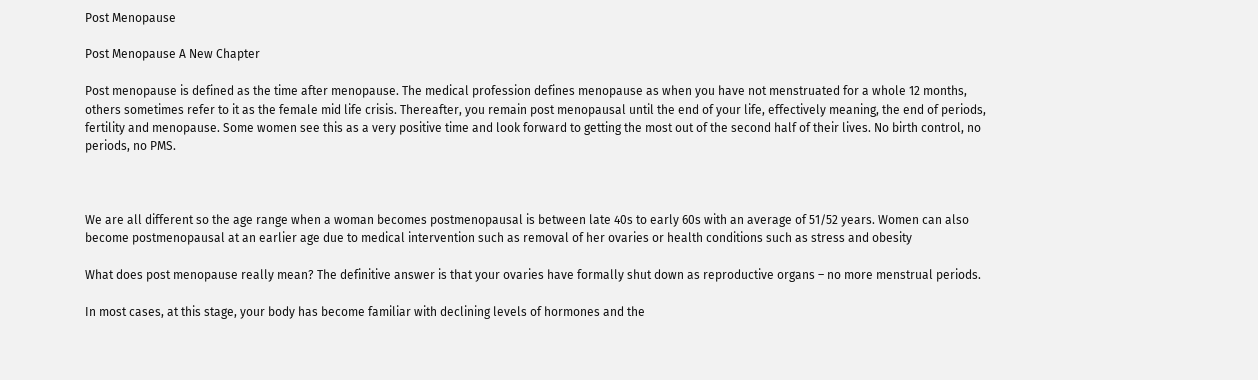Post Menopause

Post Menopause A New Chapter

Post menopause is defined as the time after menopause. The medical profession defines menopause as when you have not menstruated for a whole 12 months, others sometimes refer to it as the female mid life crisis. Thereafter, you remain post menopausal until the end of your life, effectively meaning, the end of periods, fertility and menopause. Some women see this as a very positive time and look forward to getting the most out of the second half of their lives. No birth control, no periods, no PMS.



We are all different so the age range when a woman becomes postmenopausal is between late 40s to early 60s with an average of 51/52 years. Women can also become postmenopausal at an earlier age due to medical intervention such as removal of her ovaries or health conditions such as stress and obesity

What does post menopause really mean? The definitive answer is that your ovaries have formally shut down as reproductive organs – no more menstrual periods.

In most cases, at this stage, your body has become familiar with declining levels of hormones and the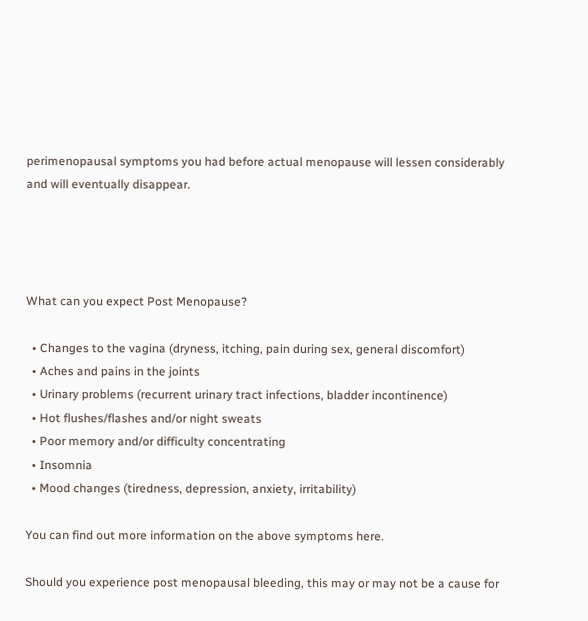perimenopausal symptoms you had before actual menopause will lessen considerably and will eventually disappear.




What can you expect Post Menopause?

  • Changes to the vagina (dryness, itching, pain during sex, general discomfort)
  • Aches and pains in the joints
  • Urinary problems (recurrent urinary tract infections, bladder incontinence)
  • Hot flushes/flashes and/or night sweats
  • Poor memory and/or difficulty concentrating
  • Insomnia
  • Mood changes (tiredness, depression, anxiety, irritability)

You can find out more information on the above symptoms here.

Should you experience post menopausal bleeding, this may or may not be a cause for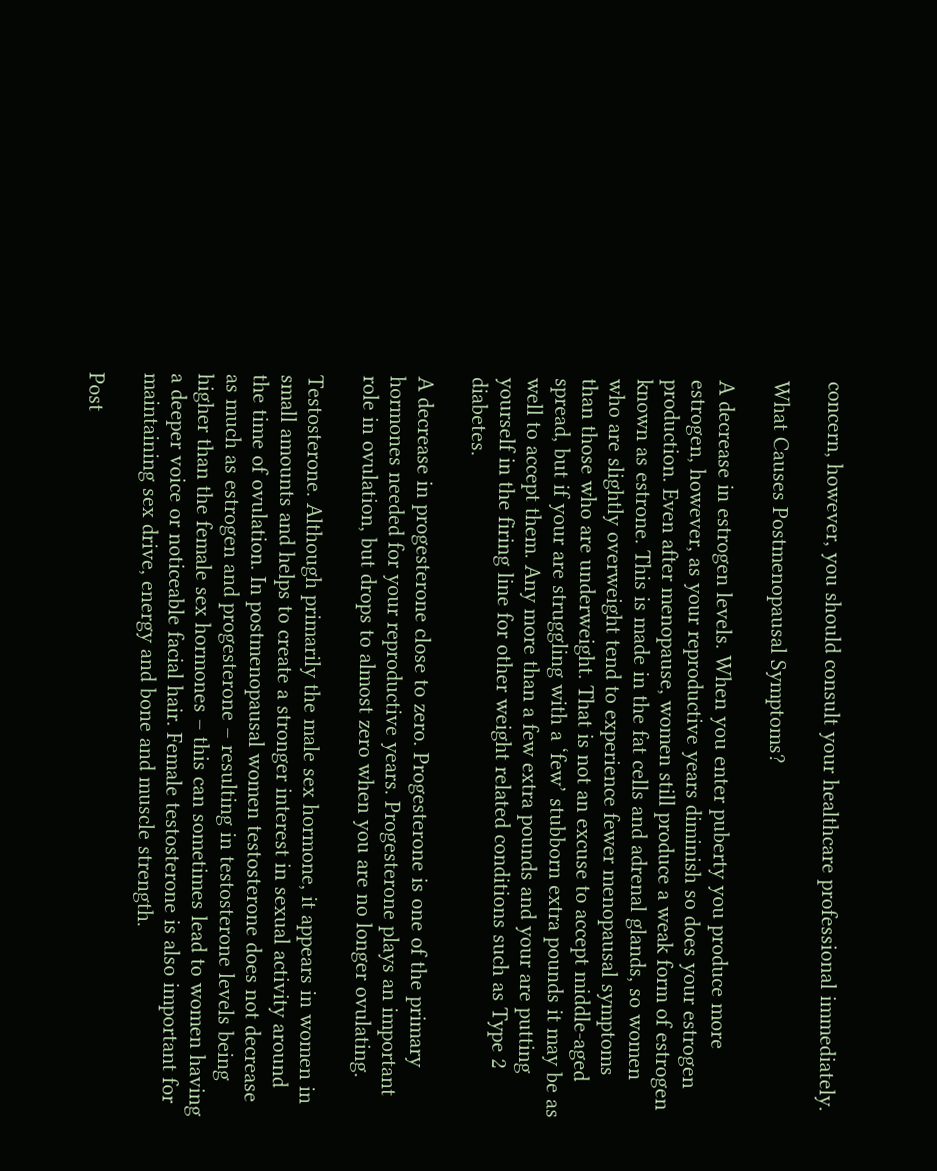concern, however, you should consult your healthcare professional immediately.

What Causes Postmenopausal Symptoms?

A decrease in estrogen levels. When you enter puberty you produce more estrogen, however, as your reproductive years diminish so does your estrogen production. Even after menopause, women still produce a weak form of estrogen known as estrone. This is made in the fat cells and adrenal glands, so women who are slightly overweight tend to experience fewer menopausal symptoms than those who are underweight. That is not an excuse to accept middle-aged spread, but if your are struggling with a ‘few’ stubborn extra pounds it may be as well to accept them. Any more than a few extra pounds and your are putting yourself in the firing line for other weight related conditions such as Type 2 diabetes.

A decrease in progesterone close to zero. Progesterone is one of the primary hormones needed for your reproductive years. Progesterone plays an important role in ovulation, but drops to almost zero when you are no longer ovulating.

Testosterone. Although primarily the male sex hormone, it appears in women in small amounts and helps to create a stronger interest in sexual activity around the time of ovulation. In postmenopausal women testosterone does not decrease as much as estrogen and progesterone – resulting in testosterone levels being higher than the female sex hormones – this can sometimes lead to women having a deeper voice or noticeable facial hair. Female testosterone is also important for maintaining sex drive, energy and bone and muscle strength.

Post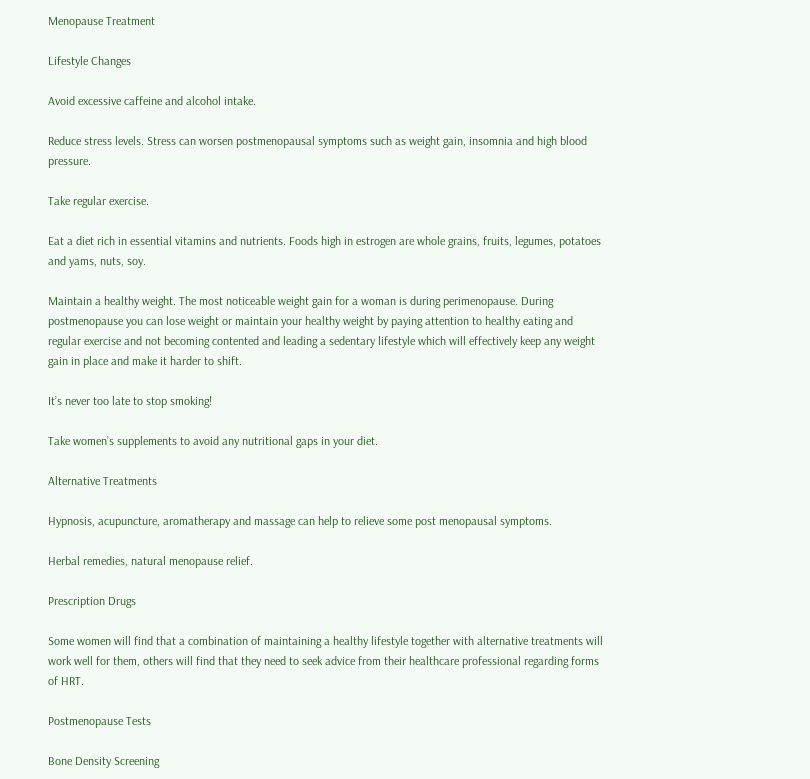Menopause Treatment

Lifestyle Changes

Avoid excessive caffeine and alcohol intake.

Reduce stress levels. Stress can worsen postmenopausal symptoms such as weight gain, insomnia and high blood pressure.

Take regular exercise.

Eat a diet rich in essential vitamins and nutrients. Foods high in estrogen are whole grains, fruits, legumes, potatoes and yams, nuts, soy.

Maintain a healthy weight. The most noticeable weight gain for a woman is during perimenopause. During postmenopause you can lose weight or maintain your healthy weight by paying attention to healthy eating and regular exercise and not becoming contented and leading a sedentary lifestyle which will effectively keep any weight gain in place and make it harder to shift.

It’s never too late to stop smoking!

Take women’s supplements to avoid any nutritional gaps in your diet.

Alternative Treatments

Hypnosis, acupuncture, aromatherapy and massage can help to relieve some post menopausal symptoms.

Herbal remedies, natural menopause relief.

Prescription Drugs

Some women will find that a combination of maintaining a healthy lifestyle together with alternative treatments will work well for them, others will find that they need to seek advice from their healthcare professional regarding forms of HRT.

Postmenopause Tests

Bone Density Screening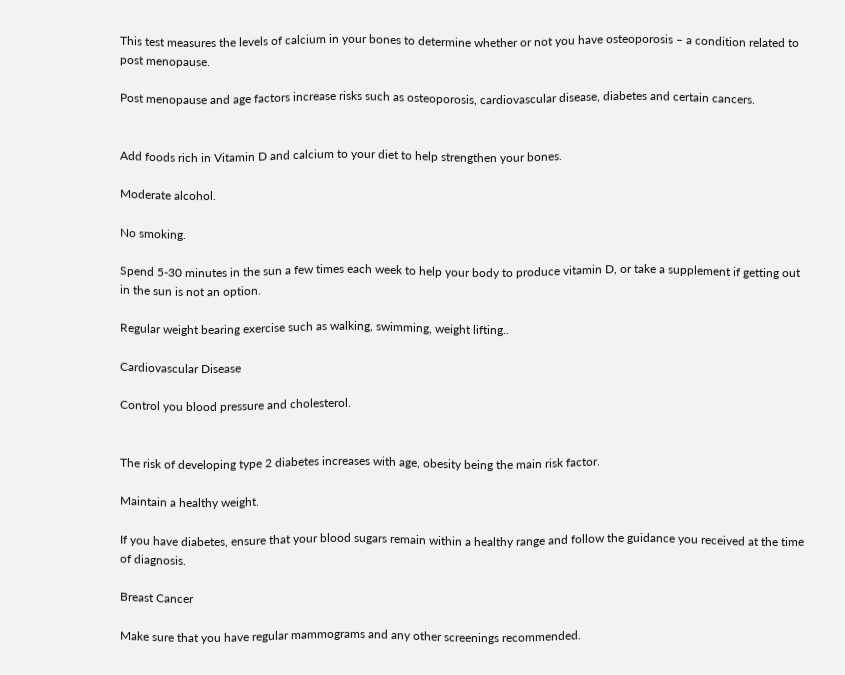This test measures the levels of calcium in your bones to determine whether or not you have osteoporosis – a condition related to post menopause.

Post menopause and age factors increase risks such as osteoporosis, cardiovascular disease, diabetes and certain cancers.


Add foods rich in Vitamin D and calcium to your diet to help strengthen your bones.

Moderate alcohol.

No smoking.

Spend 5-30 minutes in the sun a few times each week to help your body to produce vitamin D, or take a supplement if getting out in the sun is not an option.

Regular weight bearing exercise such as walking, swimming, weight lifting..

Cardiovascular Disease

Control you blood pressure and cholesterol.


The risk of developing type 2 diabetes increases with age, obesity being the main risk factor.

Maintain a healthy weight.

If you have diabetes, ensure that your blood sugars remain within a healthy range and follow the guidance you received at the time of diagnosis.

Breast Cancer

Make sure that you have regular mammograms and any other screenings recommended.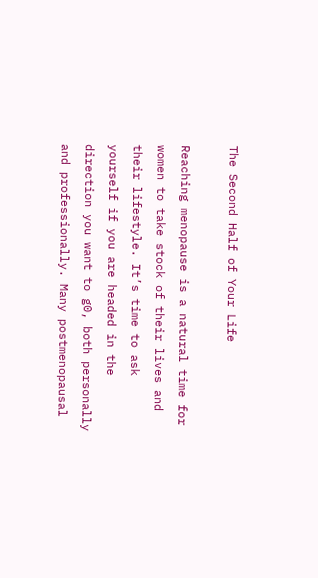The Second Half of Your Life

Reaching menopause is a natural time for women to take stock of their lives and their lifestyle. It’s time to ask yourself if you are headed in the direction you want to g0, both personally and professionally. Many postmenopausal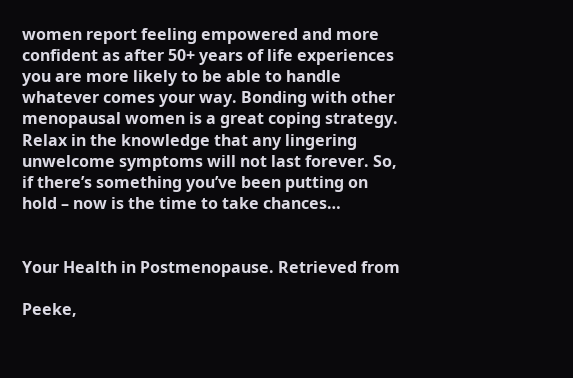women report feeling empowered and more confident as after 50+ years of life experiences you are more likely to be able to handle whatever comes your way. Bonding with other menopausal women is a great coping strategy. Relax in the knowledge that any lingering unwelcome symptoms will not last forever. So, if there’s something you’ve been putting on hold – now is the time to take chances…


Your Health in Postmenopause. Retrieved from

Peeke,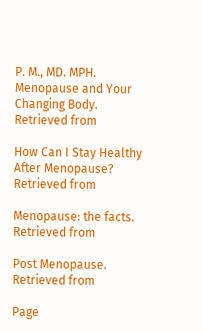P. M., MD. MPH. Menopause and Your Changing Body. Retrieved from

How Can I Stay Healthy After Menopause? Retrieved from

Menopause: the facts. Retrieved from

Post Menopause. Retrieved from

Page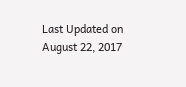Last Updated on August 22, 2017